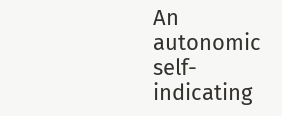An autonomic self-indicating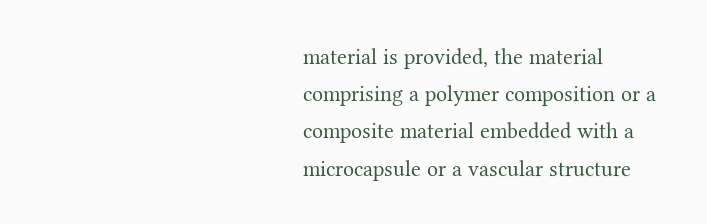material is provided, the material comprising a polymer composition or a composite material embedded with a microcapsule or a vascular structure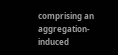comprising an aggregation-induced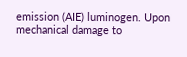emission (AIE) luminogen. Upon mechanical damage to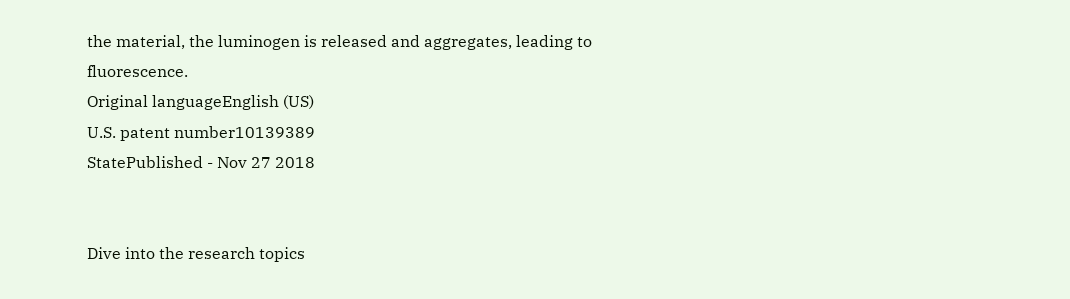the material, the luminogen is released and aggregates, leading to fluorescence.
Original languageEnglish (US)
U.S. patent number10139389
StatePublished - Nov 27 2018


Dive into the research topics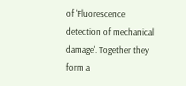of 'Fluorescence detection of mechanical damage'. Together they form a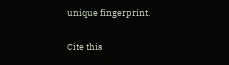unique fingerprint.

Cite this